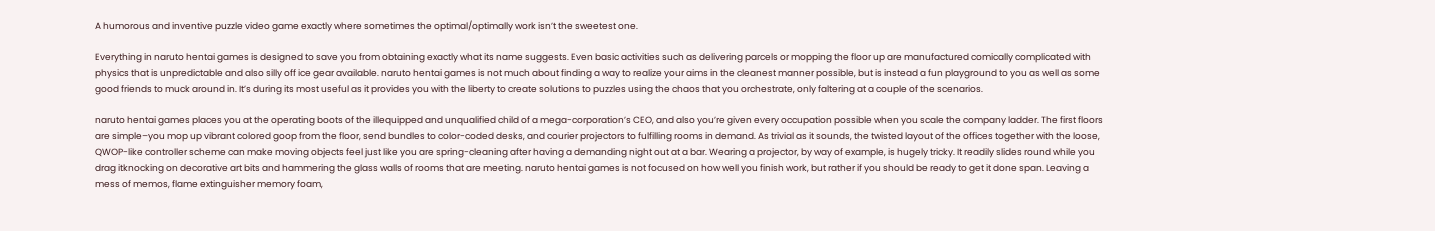A humorous and inventive puzzle video game exactly where sometimes the optimal/optimally work isn’t the sweetest one.

Everything in naruto hentai games is designed to save you from obtaining exactly what its name suggests. Even basic activities such as delivering parcels or mopping the floor up are manufactured comically complicated with physics that is unpredictable and also silly off ice gear available. naruto hentai games is not much about finding a way to realize your aims in the cleanest manner possible, but is instead a fun playground to you as well as some good friends to muck around in. It’s during its most useful as it provides you with the liberty to create solutions to puzzles using the chaos that you orchestrate, only faltering at a couple of the scenarios.

naruto hentai games places you at the operating boots of the illequipped and unqualified child of a mega-corporation’s CEO, and also you’re given every occupation possible when you scale the company ladder. The first floors are simple–you mop up vibrant colored goop from the floor, send bundles to color-coded desks, and courier projectors to fulfilling rooms in demand. As trivial as it sounds, the twisted layout of the offices together with the loose, QWOP-like controller scheme can make moving objects feel just like you are spring-cleaning after having a demanding night out at a bar. Wearing a projector, by way of example, is hugely tricky. It readily slides round while you drag itknocking on decorative art bits and hammering the glass walls of rooms that are meeting. naruto hentai games is not focused on how well you finish work, but rather if you should be ready to get it done span. Leaving a mess of memos, flame extinguisher memory foam,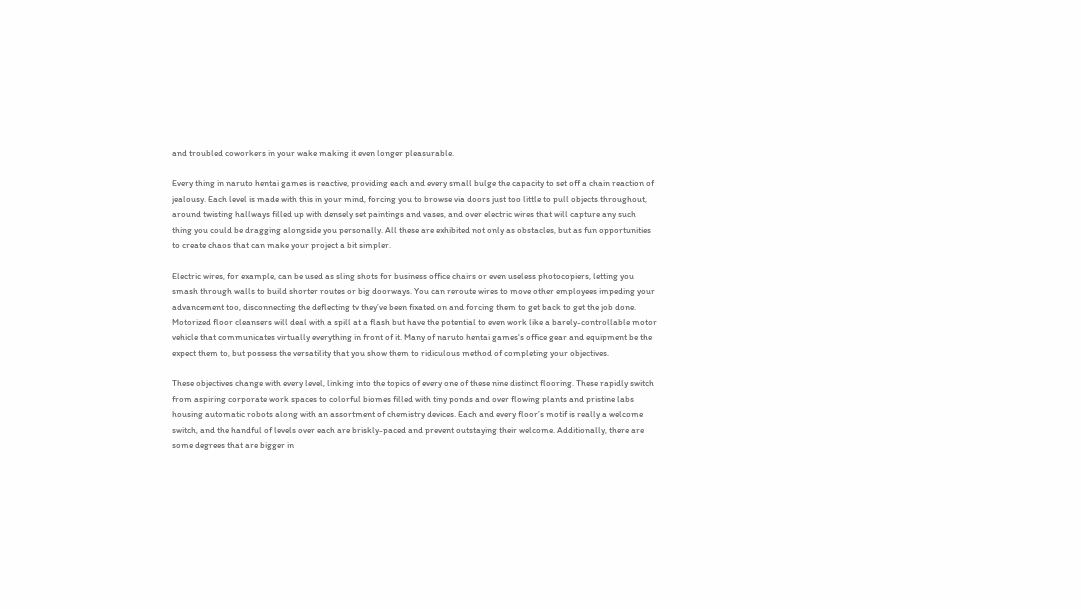and troubled coworkers in your wake making it even longer pleasurable.

Every thing in naruto hentai games is reactive, providing each and every small bulge the capacity to set off a chain reaction of jealousy. Each level is made with this in your mind, forcing you to browse via doors just too little to pull objects throughout, around twisting hallways filled up with densely set paintings and vases, and over electric wires that will capture any such thing you could be dragging alongside you personally. All these are exhibited not only as obstacles, but as fun opportunities to create chaos that can make your project a bit simpler.

Electric wires, for example, can be used as sling shots for business office chairs or even useless photocopiers, letting you smash through walls to build shorter routes or big doorways. You can reroute wires to move other employees impeding your advancement too, disconnecting the deflecting tv they’ve been fixated on and forcing them to get back to get the job done. Motorized floor cleansers will deal with a spill at a flash but have the potential to even work like a barely-controllable motor vehicle that communicates virtually everything in front of it. Many of naruto hentai games‘s office gear and equipment be the expect them to, but possess the versatility that you show them to ridiculous method of completing your objectives.

These objectives change with every level, linking into the topics of every one of these nine distinct flooring. These rapidly switch from aspiring corporate work spaces to colorful biomes filled with tiny ponds and over flowing plants and pristine labs housing automatic robots along with an assortment of chemistry devices. Each and every floor’s motif is really a welcome switch, and the handful of levels over each are briskly-paced and prevent outstaying their welcome. Additionally, there are some degrees that are bigger in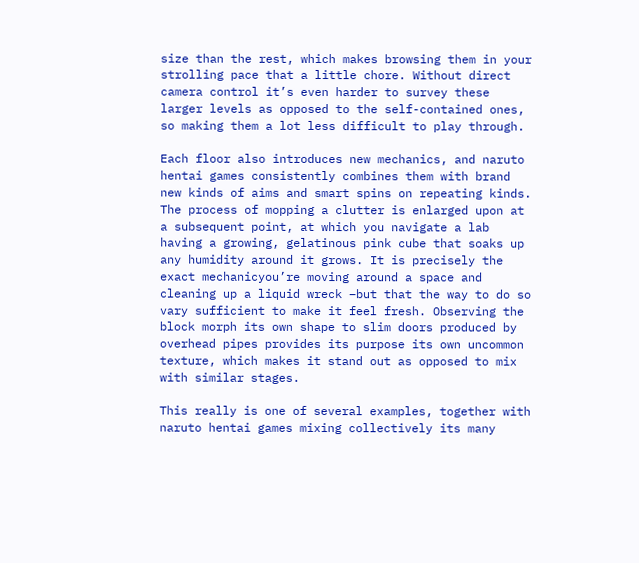size than the rest, which makes browsing them in your strolling pace that a little chore. Without direct camera control it’s even harder to survey these larger levels as opposed to the self-contained ones, so making them a lot less difficult to play through.

Each floor also introduces new mechanics, and naruto hentai games consistently combines them with brand new kinds of aims and smart spins on repeating kinds. The process of mopping a clutter is enlarged upon at a subsequent point, at which you navigate a lab having a growing, gelatinous pink cube that soaks up any humidity around it grows. It is precisely the exact mechanicyou’re moving around a space and cleaning up a liquid wreck –but that the way to do so vary sufficient to make it feel fresh. Observing the block morph its own shape to slim doors produced by overhead pipes provides its purpose its own uncommon texture, which makes it stand out as opposed to mix with similar stages.

This really is one of several examples, together with naruto hentai games mixing collectively its many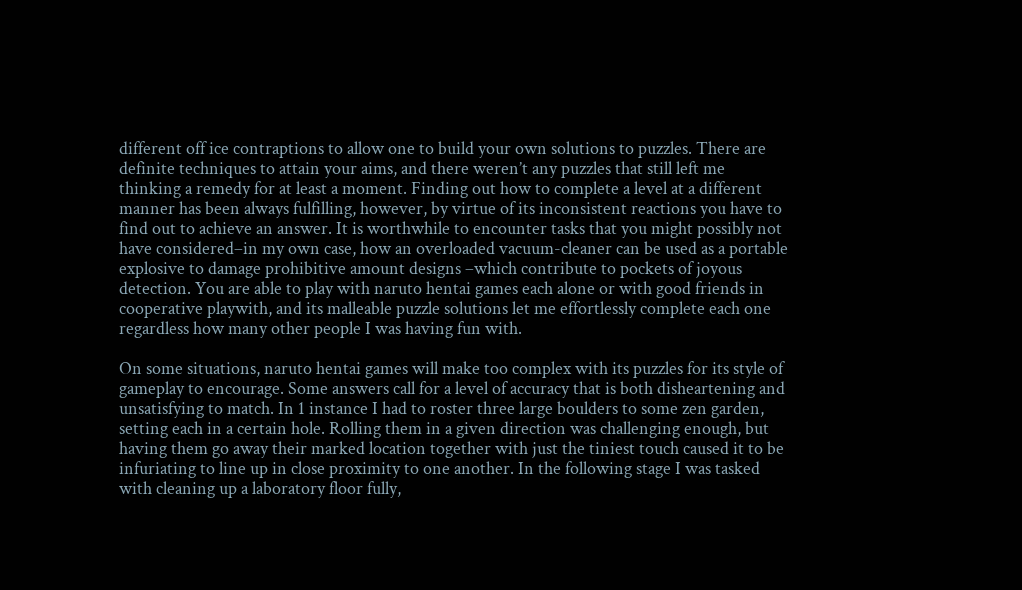different off ice contraptions to allow one to build your own solutions to puzzles. There are definite techniques to attain your aims, and there weren’t any puzzles that still left me thinking a remedy for at least a moment. Finding out how to complete a level at a different manner has been always fulfilling, however, by virtue of its inconsistent reactions you have to find out to achieve an answer. It is worthwhile to encounter tasks that you might possibly not have considered–in my own case, how an overloaded vacuum-cleaner can be used as a portable explosive to damage prohibitive amount designs –which contribute to pockets of joyous detection. You are able to play with naruto hentai games each alone or with good friends in cooperative playwith, and its malleable puzzle solutions let me effortlessly complete each one regardless how many other people I was having fun with.

On some situations, naruto hentai games will make too complex with its puzzles for its style of gameplay to encourage. Some answers call for a level of accuracy that is both disheartening and unsatisfying to match. In 1 instance I had to roster three large boulders to some zen garden, setting each in a certain hole. Rolling them in a given direction was challenging enough, but having them go away their marked location together with just the tiniest touch caused it to be infuriating to line up in close proximity to one another. In the following stage I was tasked with cleaning up a laboratory floor fully,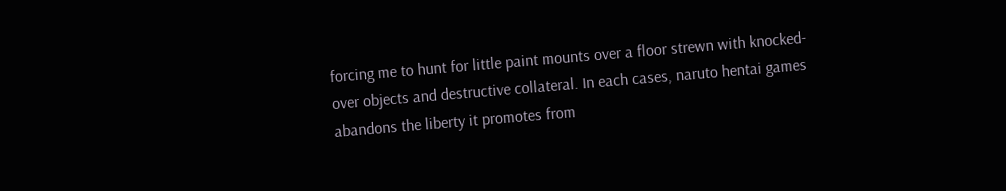forcing me to hunt for little paint mounts over a floor strewn with knocked-over objects and destructive collateral. In each cases, naruto hentai games abandons the liberty it promotes from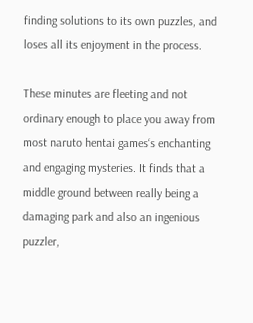finding solutions to its own puzzles, and loses all its enjoyment in the process.

These minutes are fleeting and not ordinary enough to place you away from most naruto hentai games‘s enchanting and engaging mysteries. It finds that a middle ground between really being a damaging park and also an ingenious puzzler,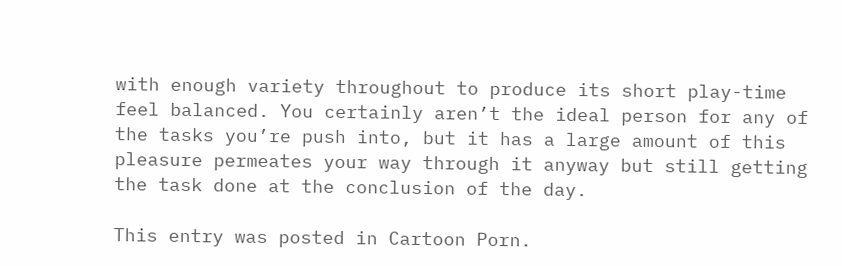with enough variety throughout to produce its short play-time feel balanced. You certainly aren’t the ideal person for any of the tasks you’re push into, but it has a large amount of this pleasure permeates your way through it anyway but still getting the task done at the conclusion of the day.

This entry was posted in Cartoon Porn.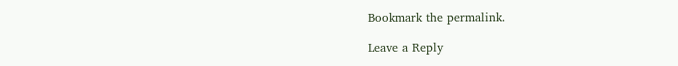Bookmark the permalink.

Leave a Reply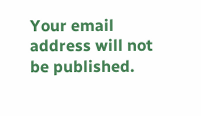Your email address will not be published.